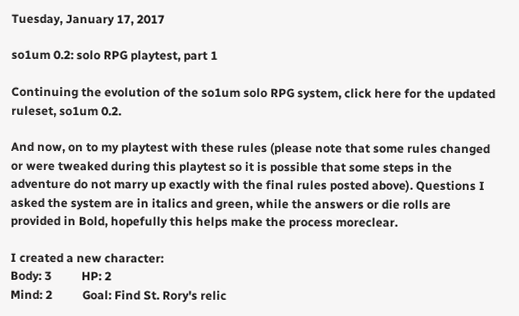Tuesday, January 17, 2017

so1um 0.2: solo RPG playtest, part 1

Continuing the evolution of the so1um solo RPG system, click here for the updated ruleset, so1um 0.2.

And now, on to my playtest with these rules (please note that some rules changed or were tweaked during this playtest so it is possible that some steps in the adventure do not marry up exactly with the final rules posted above). Questions I asked the system are in italics and green, while the answers or die rolls are provided in Bold, hopefully this helps make the process moreclear.

I created a new character:
Body: 3          HP: 2
Mind: 2          Goal: Find St. Rory's relic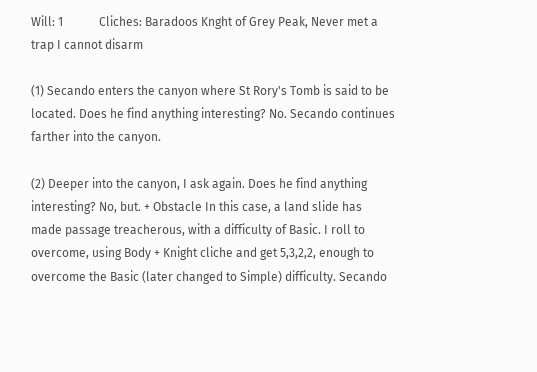Will: 1            Cliches: Baradoos Knght of Grey Peak, Never met a trap I cannot disarm

(1) Secando enters the canyon where St Rory's Tomb is said to be located. Does he find anything interesting? No. Secando continues farther into the canyon.

(2) Deeper into the canyon, I ask again. Does he find anything interesting? No, but. + Obstacle In this case, a land slide has made passage treacherous, with a difficulty of Basic. I roll to overcome, using Body + Knight cliche and get 5,3,2,2, enough to overcome the Basic (later changed to Simple) difficulty. Secando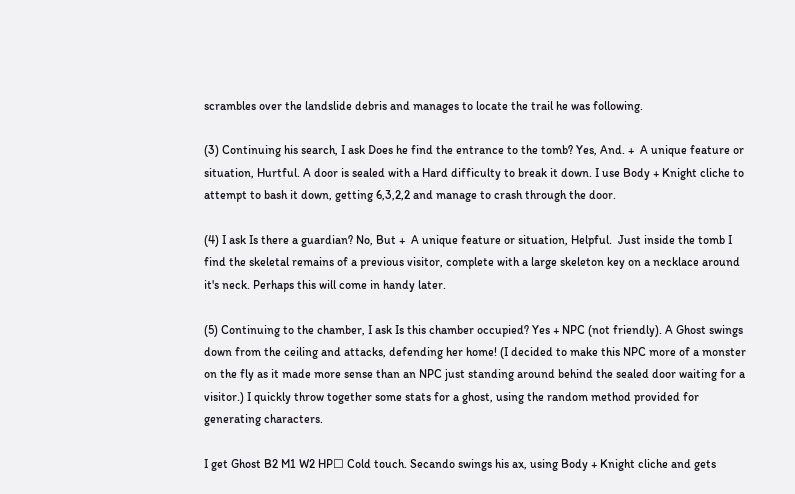scrambles over the landslide debris and manages to locate the trail he was following.

(3) Continuing his search, I ask Does he find the entrance to the tomb? Yes, And. +  A unique feature or situation, Hurtful. A door is sealed with a Hard difficulty to break it down. I use Body + Knight cliche to attempt to bash it down, getting 6,3,2,2 and manage to crash through the door.

(4) I ask Is there a guardian? No, But +  A unique feature or situation, Helpful.  Just inside the tomb I find the skeletal remains of a previous visitor, complete with a large skeleton key on a necklace around it's neck. Perhaps this will come in handy later.

(5) Continuing to the chamber, I ask Is this chamber occupied? Yes + NPC (not friendly). A Ghost swings down from the ceiling and attacks, defending her home! (I decided to make this NPC more of a monster on the fly as it made more sense than an NPC just standing around behind the sealed door waiting for a visitor.) I quickly throw together some stats for a ghost, using the random method provided for generating characters.

I get Ghost B2 M1 W2 HP☐ Cold touch. Secando swings his ax, using Body + Knight cliche and gets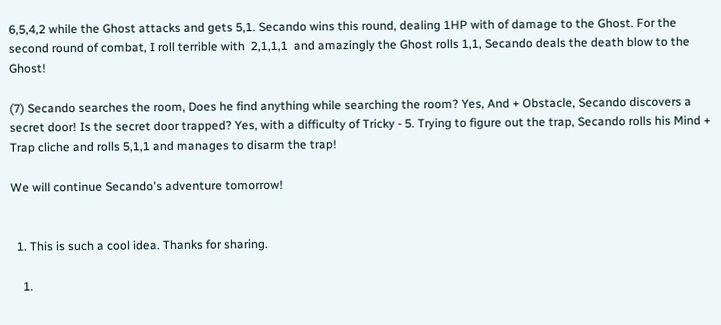6,5,4,2 while the Ghost attacks and gets 5,1. Secando wins this round, dealing 1HP with of damage to the Ghost. For the second round of combat, I roll terrible with  2,1,1,1  and amazingly the Ghost rolls 1,1, Secando deals the death blow to the Ghost!

(7) Secando searches the room, Does he find anything while searching the room? Yes, And + Obstacle, Secando discovers a secret door! Is the secret door trapped? Yes, with a difficulty of Tricky - 5. Trying to figure out the trap, Secando rolls his Mind + Trap cliche and rolls 5,1,1 and manages to disarm the trap!

We will continue Secando's adventure tomorrow!


  1. This is such a cool idea. Thanks for sharing.

    1.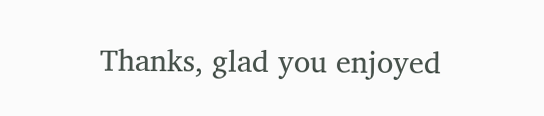Thanks, glad you enjoyed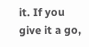it. If you give it a go,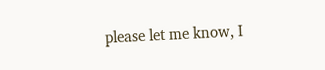please let me know, I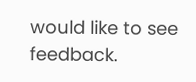would like to see feedback.